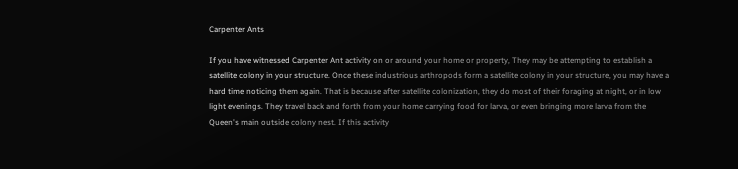Carpenter Ants

If you have witnessed Carpenter Ant activity on or around your home or property, They may be attempting to establish a satellite colony in your structure. Once these industrious arthropods form a satellite colony in your structure, you may have a hard time noticing them again. That is because after satellite colonization, they do most of their foraging at night, or in low light evenings. They travel back and forth from your home carrying food for larva, or even bringing more larva from the Queen's main outside colony nest. If this activity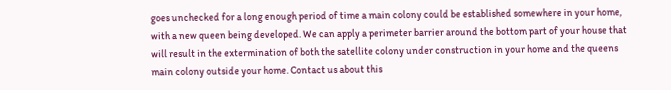goes unchecked for a long enough period of time a main colony could be established somewhere in your home, with a new queen being developed. We can apply a perimeter barrier around the bottom part of your house that will result in the extermination of both the satellite colony under construction in your home and the queens main colony outside your home. Contact us about this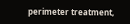perimeter treatment,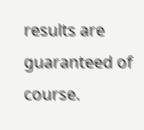results are guaranteed of course.